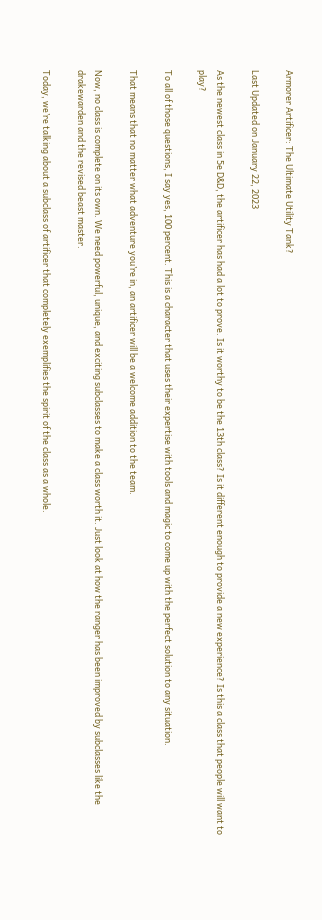Armorer Artificer: The Ultimate Utility Tank?

Last Updated on January 22, 2023

As the newest class in 5e D&D, the artificer has had a lot to prove. Is it worthy to be the 13th class? Is it different enough to provide a new experience? Is this a class that people will want to play?

To all of those questions, I say yes, 100 percent. This is a character that uses their expertise with tools and magic to come up with the perfect solution to any situation.

That means that no matter what adventure you’re in, an artificer will be a welcome addition to the team.

Now, no class is complete on its own. We need powerful, unique, and exciting subclasses to make a class worth it. Just look at how the ranger has been improved by subclasses like the drakewarden and the revised beast master.

Today, we’re talking about a subclass of artificer that completely exemplifies the spirit of the class as a whole.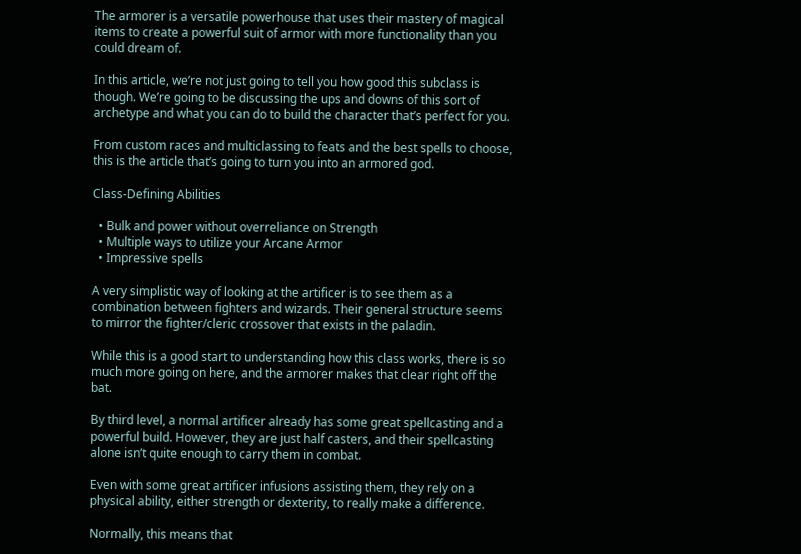The armorer is a versatile powerhouse that uses their mastery of magical items to create a powerful suit of armor with more functionality than you could dream of.

In this article, we’re not just going to tell you how good this subclass is though. We’re going to be discussing the ups and downs of this sort of archetype and what you can do to build the character that’s perfect for you.

From custom races and multiclassing to feats and the best spells to choose, this is the article that’s going to turn you into an armored god.

Class-Defining Abilities

  • Bulk and power without overreliance on Strength
  • Multiple ways to utilize your Arcane Armor
  • Impressive spells

A very simplistic way of looking at the artificer is to see them as a combination between fighters and wizards. Their general structure seems to mirror the fighter/cleric crossover that exists in the paladin.

While this is a good start to understanding how this class works, there is so much more going on here, and the armorer makes that clear right off the bat.

By third level, a normal artificer already has some great spellcasting and a powerful build. However, they are just half casters, and their spellcasting alone isn’t quite enough to carry them in combat.

Even with some great artificer infusions assisting them, they rely on a physical ability, either strength or dexterity, to really make a difference.

Normally, this means that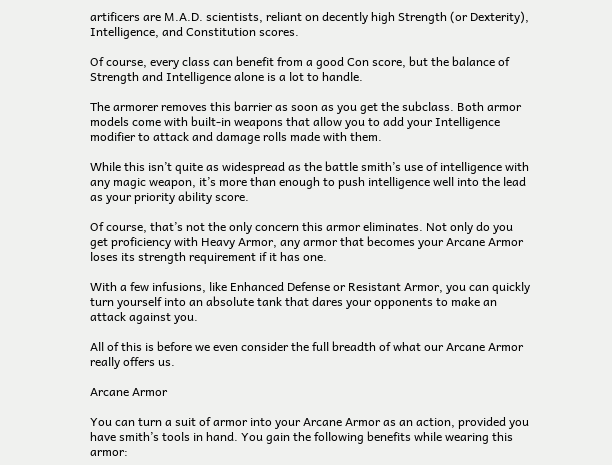artificers are M.A.D. scientists, reliant on decently high Strength (or Dexterity), Intelligence, and Constitution scores.

Of course, every class can benefit from a good Con score, but the balance of Strength and Intelligence alone is a lot to handle.

The armorer removes this barrier as soon as you get the subclass. Both armor models come with built-in weapons that allow you to add your Intelligence modifier to attack and damage rolls made with them.

While this isn’t quite as widespread as the battle smith’s use of intelligence with any magic weapon, it’s more than enough to push intelligence well into the lead as your priority ability score.

Of course, that’s not the only concern this armor eliminates. Not only do you get proficiency with Heavy Armor, any armor that becomes your Arcane Armor loses its strength requirement if it has one.

With a few infusions, like Enhanced Defense or Resistant Armor, you can quickly turn yourself into an absolute tank that dares your opponents to make an attack against you.

All of this is before we even consider the full breadth of what our Arcane Armor really offers us.

Arcane Armor

You can turn a suit of armor into your Arcane Armor as an action, provided you have smith’s tools in hand. You gain the following benefits while wearing this armor: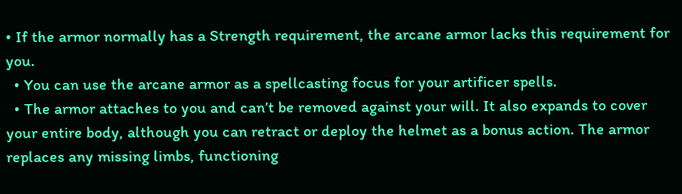• If the armor normally has a Strength requirement, the arcane armor lacks this requirement for you.
  • You can use the arcane armor as a spellcasting focus for your artificer spells.
  • The armor attaches to you and can’t be removed against your will. It also expands to cover your entire body, although you can retract or deploy the helmet as a bonus action. The armor replaces any missing limbs, functioning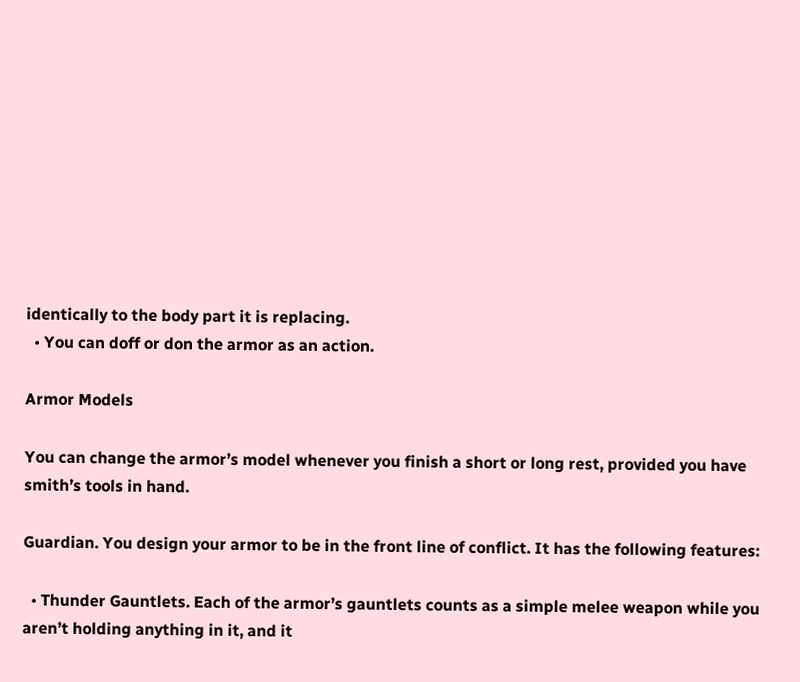identically to the body part it is replacing.
  • You can doff or don the armor as an action.

Armor Models

You can change the armor’s model whenever you finish a short or long rest, provided you have smith’s tools in hand.

Guardian. You design your armor to be in the front line of conflict. It has the following features:

  • Thunder Gauntlets. Each of the armor’s gauntlets counts as a simple melee weapon while you aren’t holding anything in it, and it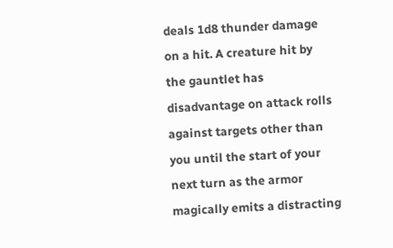deals 1d8 thunder damage on a hit. A creature hit by the gauntlet has disadvantage on attack rolls against targets other than you until the start of your next turn as the armor magically emits a distracting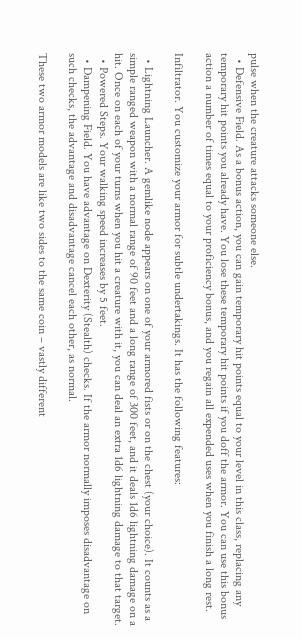pulse when the creature attacks someone else.
  • Defensive Field. As a bonus action, you can gain temporary hit points equal to your level in this class, replacing any temporary hit points you already have. You lose these temporary hit points if you doff the armor. You can use this bonus action a number of times equal to your proficiency bonus, and you regain all expended uses when you finish a long rest.

Infiltrator. You customize your armor for subtle undertakings. It has the following features:

  • Lightning Launcher. A gemlike node appears on one of your armored fists or on the chest (your choice). It counts as a simple ranged weapon with a normal range of 90 feet and a long range of 300 feet, and it deals 1d6 lightning damage on a hit. Once on each of your turns when you hit a creature with it, you can deal an extra 1d6 lightning damage to that target.
  • Powered Steps. Your walking speed increases by 5 feet.
  • Dampening Field. You have advantage on Dexterity (Stealth) checks. If the armor normally imposes disadvantage on such checks, the advantage and disadvantage cancel each other, as normal.

These two armor models are like two sides to the same coin – vastly different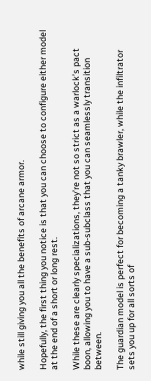while still giving you all the benefits of arcane armor.

Hopefully, the first thing you notice is that you can choose to configure either model at the end of a short or long rest.

While these are clearly specializations, they’re not so strict as a warlock’s pact boon, allowing you to have a sub-subclass that you can seamlessly transition between.

The guardian model is perfect for becoming a tanky brawler, while the infiltrator sets you up for all sorts of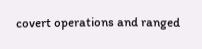covert operations and ranged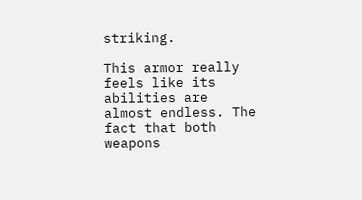striking.

This armor really feels like its abilities are almost endless. The fact that both weapons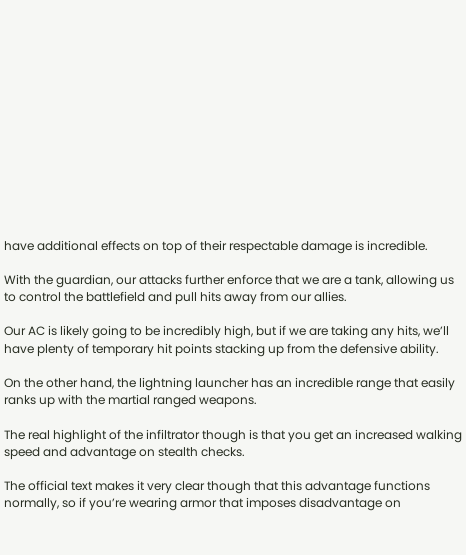have additional effects on top of their respectable damage is incredible.

With the guardian, our attacks further enforce that we are a tank, allowing us to control the battlefield and pull hits away from our allies.

Our AC is likely going to be incredibly high, but if we are taking any hits, we’ll have plenty of temporary hit points stacking up from the defensive ability.

On the other hand, the lightning launcher has an incredible range that easily ranks up with the martial ranged weapons.

The real highlight of the infiltrator though is that you get an increased walking speed and advantage on stealth checks.

The official text makes it very clear though that this advantage functions normally, so if you’re wearing armor that imposes disadvantage on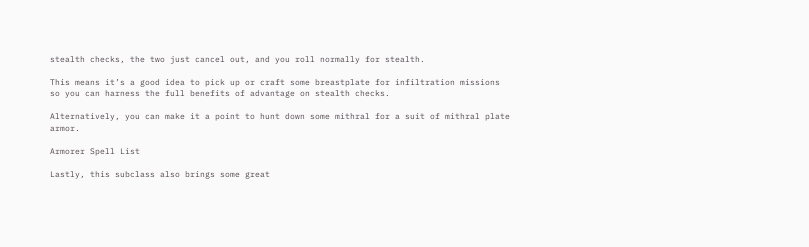stealth checks, the two just cancel out, and you roll normally for stealth.

This means it’s a good idea to pick up or craft some breastplate for infiltration missions so you can harness the full benefits of advantage on stealth checks.

Alternatively, you can make it a point to hunt down some mithral for a suit of mithral plate armor.

Armorer Spell List

Lastly, this subclass also brings some great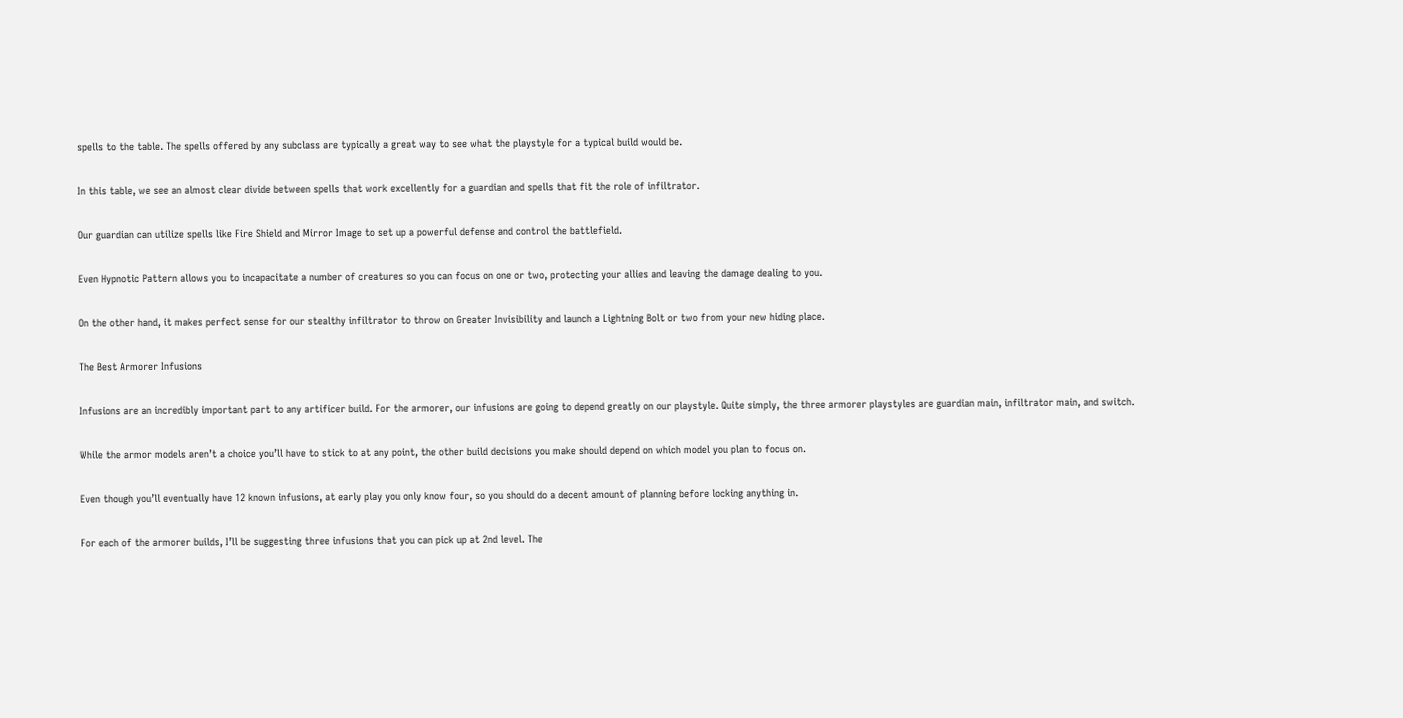spells to the table. The spells offered by any subclass are typically a great way to see what the playstyle for a typical build would be.

In this table, we see an almost clear divide between spells that work excellently for a guardian and spells that fit the role of infiltrator.

Our guardian can utilize spells like Fire Shield and Mirror Image to set up a powerful defense and control the battlefield.

Even Hypnotic Pattern allows you to incapacitate a number of creatures so you can focus on one or two, protecting your allies and leaving the damage dealing to you.

On the other hand, it makes perfect sense for our stealthy infiltrator to throw on Greater Invisibility and launch a Lightning Bolt or two from your new hiding place.

The Best Armorer Infusions

Infusions are an incredibly important part to any artificer build. For the armorer, our infusions are going to depend greatly on our playstyle. Quite simply, the three armorer playstyles are guardian main, infiltrator main, and switch.

While the armor models aren’t a choice you’ll have to stick to at any point, the other build decisions you make should depend on which model you plan to focus on.

Even though you’ll eventually have 12 known infusions, at early play you only know four, so you should do a decent amount of planning before locking anything in.

For each of the armorer builds, I’ll be suggesting three infusions that you can pick up at 2nd level. The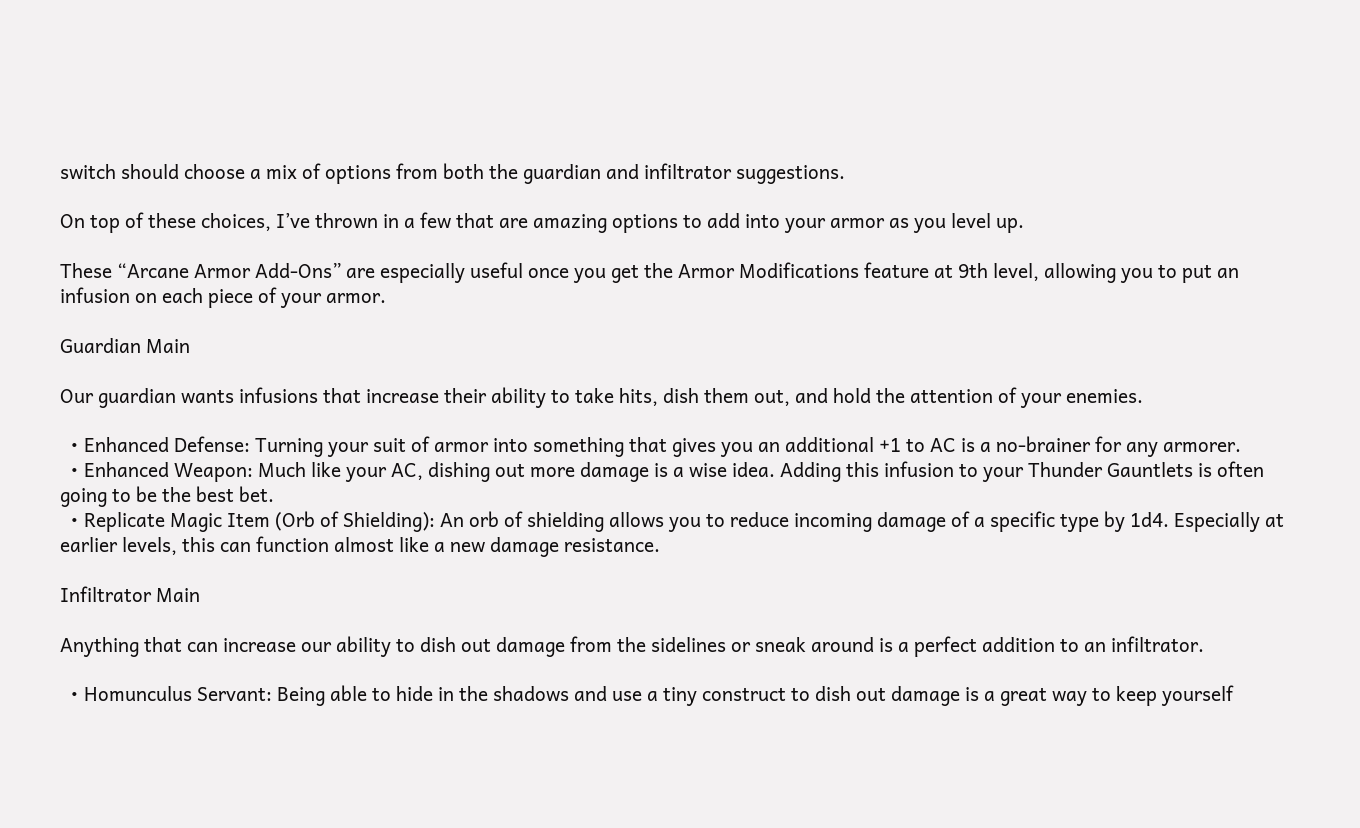switch should choose a mix of options from both the guardian and infiltrator suggestions.

On top of these choices, I’ve thrown in a few that are amazing options to add into your armor as you level up.

These “Arcane Armor Add-Ons” are especially useful once you get the Armor Modifications feature at 9th level, allowing you to put an infusion on each piece of your armor.

Guardian Main

Our guardian wants infusions that increase their ability to take hits, dish them out, and hold the attention of your enemies.

  • Enhanced Defense: Turning your suit of armor into something that gives you an additional +1 to AC is a no-brainer for any armorer.
  • Enhanced Weapon: Much like your AC, dishing out more damage is a wise idea. Adding this infusion to your Thunder Gauntlets is often going to be the best bet.
  • Replicate Magic Item (Orb of Shielding): An orb of shielding allows you to reduce incoming damage of a specific type by 1d4. Especially at earlier levels, this can function almost like a new damage resistance.

Infiltrator Main

Anything that can increase our ability to dish out damage from the sidelines or sneak around is a perfect addition to an infiltrator.

  • Homunculus Servant: Being able to hide in the shadows and use a tiny construct to dish out damage is a great way to keep yourself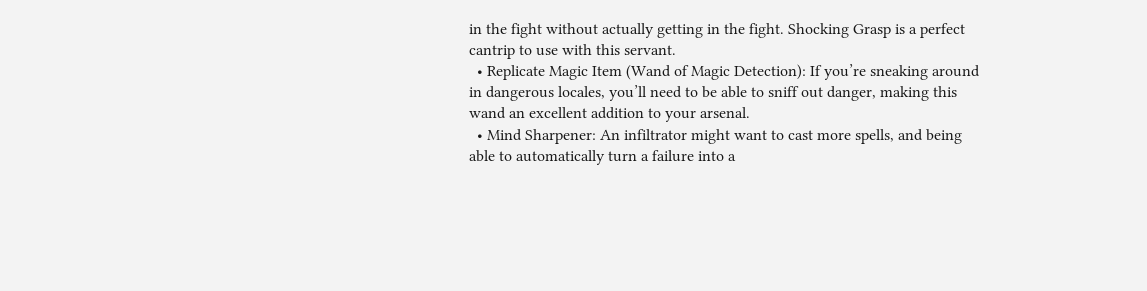in the fight without actually getting in the fight. Shocking Grasp is a perfect cantrip to use with this servant.
  • Replicate Magic Item (Wand of Magic Detection): If you’re sneaking around in dangerous locales, you’ll need to be able to sniff out danger, making this wand an excellent addition to your arsenal.
  • Mind Sharpener: An infiltrator might want to cast more spells, and being able to automatically turn a failure into a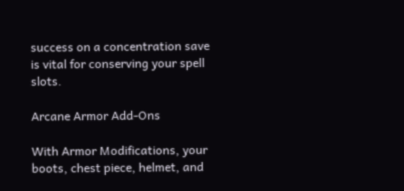success on a concentration save is vital for conserving your spell slots.

Arcane Armor Add-Ons

With Armor Modifications, your boots, chest piece, helmet, and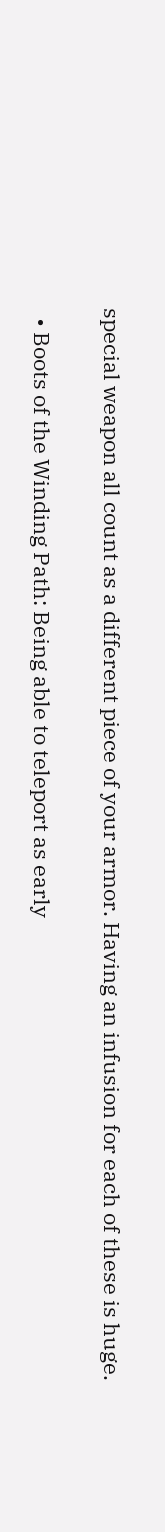special weapon all count as a different piece of your armor. Having an infusion for each of these is huge.

  • Boots of the Winding Path: Being able to teleport as early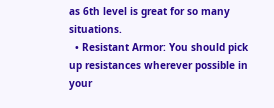as 6th level is great for so many situations.
  • Resistant Armor: You should pick up resistances wherever possible in your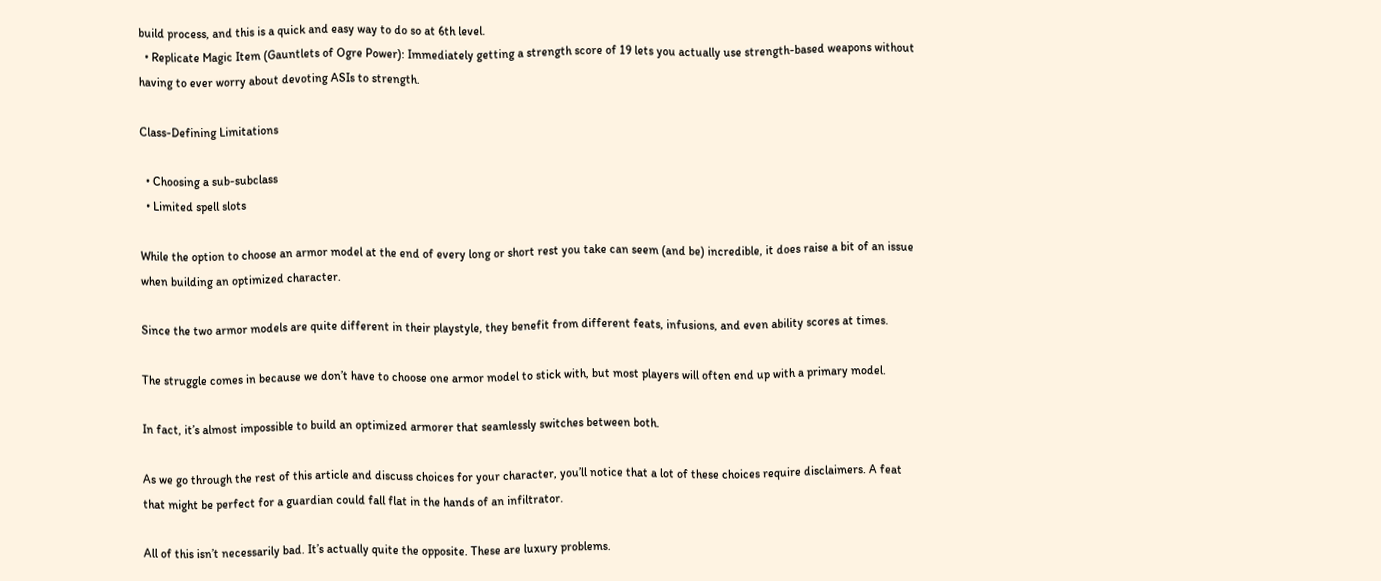build process, and this is a quick and easy way to do so at 6th level.
  • Replicate Magic Item (Gauntlets of Ogre Power): Immediately getting a strength score of 19 lets you actually use strength-based weapons without having to ever worry about devoting ASIs to strength.

Class-Defining Limitations

  • Choosing a sub-subclass
  • Limited spell slots

While the option to choose an armor model at the end of every long or short rest you take can seem (and be) incredible, it does raise a bit of an issue when building an optimized character.

Since the two armor models are quite different in their playstyle, they benefit from different feats, infusions, and even ability scores at times.

The struggle comes in because we don’t have to choose one armor model to stick with, but most players will often end up with a primary model.

In fact, it’s almost impossible to build an optimized armorer that seamlessly switches between both.

As we go through the rest of this article and discuss choices for your character, you’ll notice that a lot of these choices require disclaimers. A feat that might be perfect for a guardian could fall flat in the hands of an infiltrator.

All of this isn’t necessarily bad. It’s actually quite the opposite. These are luxury problems.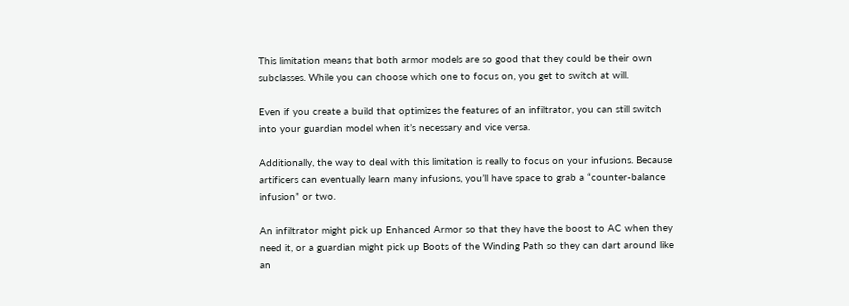This limitation means that both armor models are so good that they could be their own subclasses. While you can choose which one to focus on, you get to switch at will.

Even if you create a build that optimizes the features of an infiltrator, you can still switch into your guardian model when it’s necessary and vice versa.

Additionally, the way to deal with this limitation is really to focus on your infusions. Because artificers can eventually learn many infusions, you’ll have space to grab a “counter-balance infusion” or two.

An infiltrator might pick up Enhanced Armor so that they have the boost to AC when they need it, or a guardian might pick up Boots of the Winding Path so they can dart around like an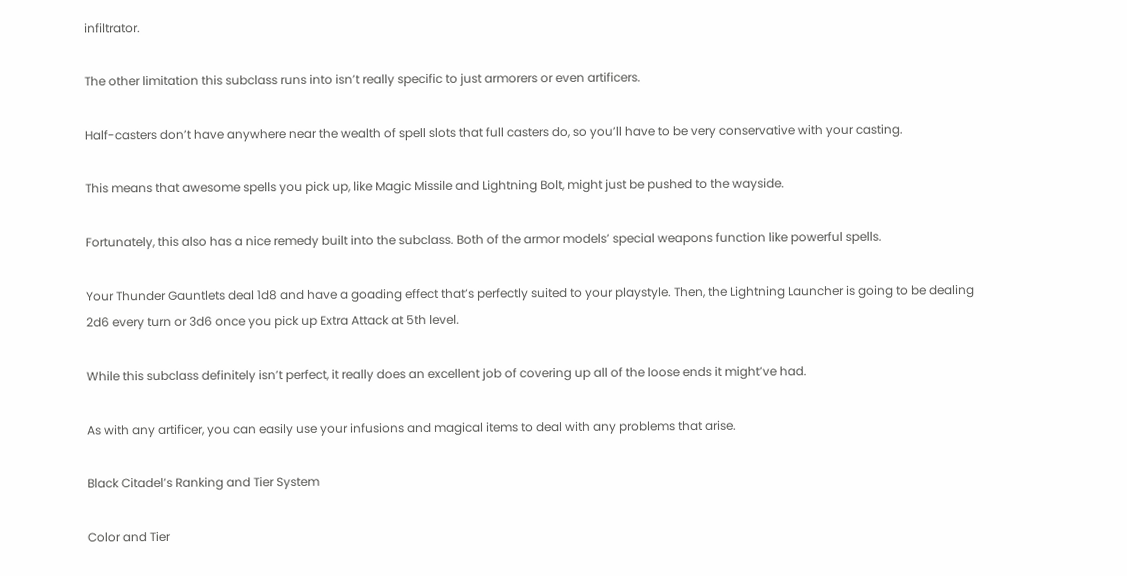infiltrator.

The other limitation this subclass runs into isn’t really specific to just armorers or even artificers.

Half-casters don’t have anywhere near the wealth of spell slots that full casters do, so you’ll have to be very conservative with your casting.

This means that awesome spells you pick up, like Magic Missile and Lightning Bolt, might just be pushed to the wayside.

Fortunately, this also has a nice remedy built into the subclass. Both of the armor models’ special weapons function like powerful spells.

Your Thunder Gauntlets deal 1d8 and have a goading effect that’s perfectly suited to your playstyle. Then, the Lightning Launcher is going to be dealing 2d6 every turn or 3d6 once you pick up Extra Attack at 5th level.

While this subclass definitely isn’t perfect, it really does an excellent job of covering up all of the loose ends it might’ve had.

As with any artificer, you can easily use your infusions and magical items to deal with any problems that arise.

Black Citadel’s Ranking and Tier System

Color and Tier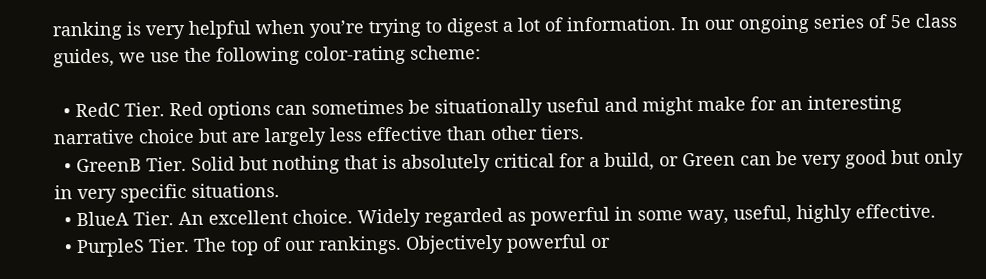ranking is very helpful when you’re trying to digest a lot of information. In our ongoing series of 5e class guides, we use the following color-rating scheme:

  • RedC Tier. Red options can sometimes be situationally useful and might make for an interesting narrative choice but are largely less effective than other tiers.
  • GreenB Tier. Solid but nothing that is absolutely critical for a build, or Green can be very good but only in very specific situations.
  • BlueA Tier. An excellent choice. Widely regarded as powerful in some way, useful, highly effective.
  • PurpleS Tier. The top of our rankings. Objectively powerful or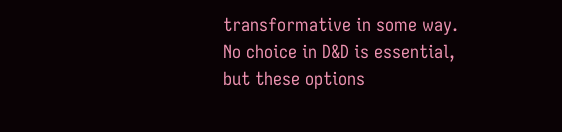transformative in some way. No choice in D&D is essential, but these options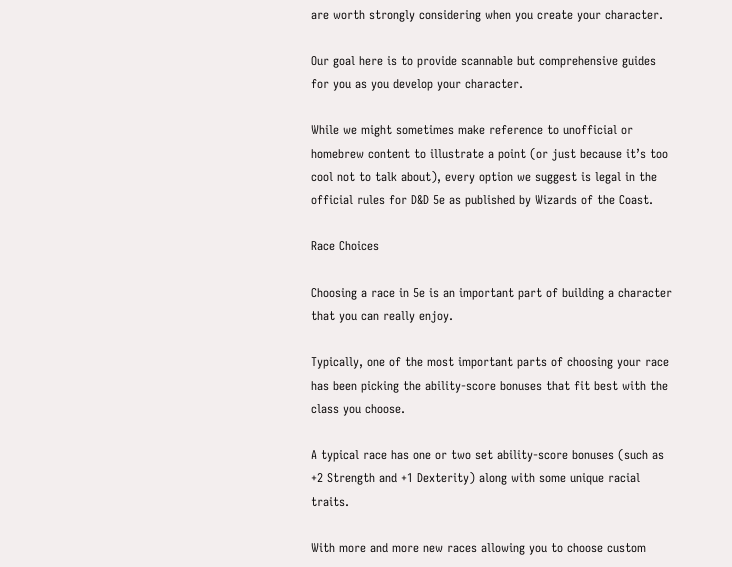are worth strongly considering when you create your character.

Our goal here is to provide scannable but comprehensive guides for you as you develop your character.

While we might sometimes make reference to unofficial or homebrew content to illustrate a point (or just because it’s too cool not to talk about), every option we suggest is legal in the official rules for D&D 5e as published by Wizards of the Coast.

Race Choices

Choosing a race in 5e is an important part of building a character that you can really enjoy.

Typically, one of the most important parts of choosing your race has been picking the ability-score bonuses that fit best with the class you choose.

A typical race has one or two set ability-score bonuses (such as +2 Strength and +1 Dexterity) along with some unique racial traits.

With more and more new races allowing you to choose custom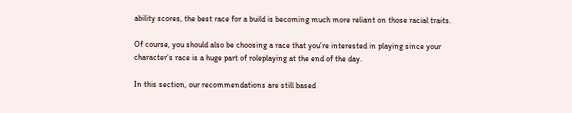ability scores, the best race for a build is becoming much more reliant on those racial traits.

Of course, you should also be choosing a race that you’re interested in playing since your character’s race is a huge part of roleplaying at the end of the day.

In this section, our recommendations are still based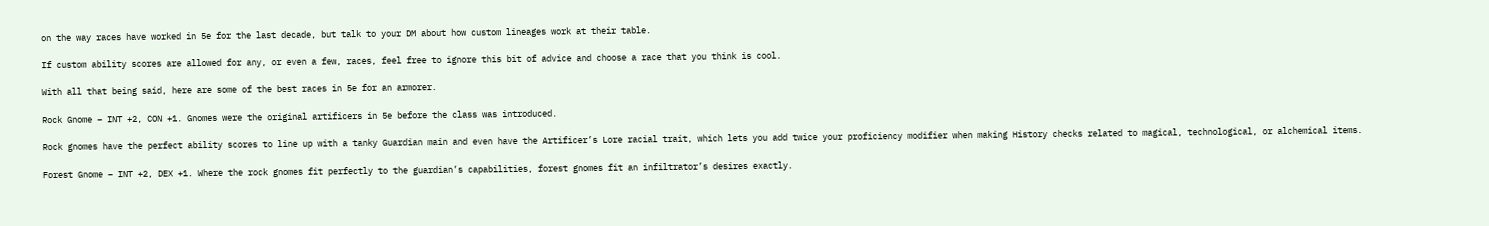on the way races have worked in 5e for the last decade, but talk to your DM about how custom lineages work at their table.

If custom ability scores are allowed for any, or even a few, races, feel free to ignore this bit of advice and choose a race that you think is cool.

With all that being said, here are some of the best races in 5e for an armorer.

Rock Gnome – INT +2, CON +1. Gnomes were the original artificers in 5e before the class was introduced.

Rock gnomes have the perfect ability scores to line up with a tanky Guardian main and even have the Artificer’s Lore racial trait, which lets you add twice your proficiency modifier when making History checks related to magical, technological, or alchemical items.

Forest Gnome – INT +2, DEX +1. Where the rock gnomes fit perfectly to the guardian’s capabilities, forest gnomes fit an infiltrator’s desires exactly.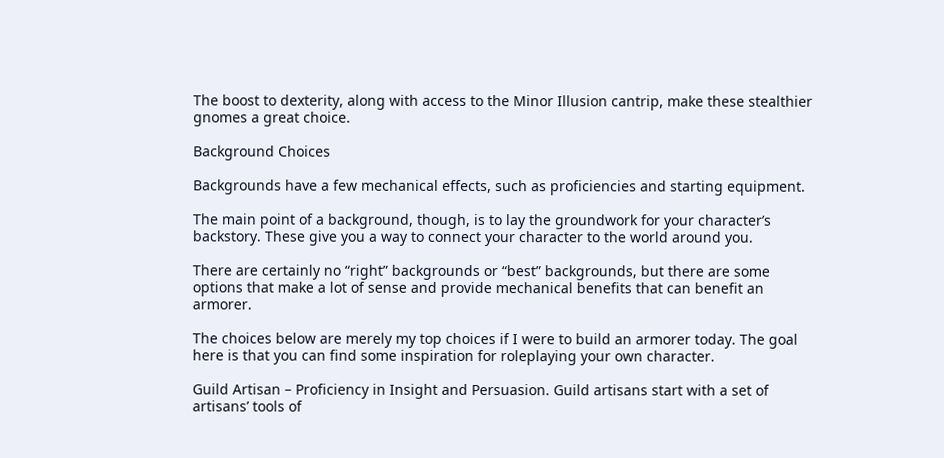The boost to dexterity, along with access to the Minor Illusion cantrip, make these stealthier gnomes a great choice.

Background Choices

Backgrounds have a few mechanical effects, such as proficiencies and starting equipment.

The main point of a background, though, is to lay the groundwork for your character’s backstory. These give you a way to connect your character to the world around you.

There are certainly no “right” backgrounds or “best” backgrounds, but there are some options that make a lot of sense and provide mechanical benefits that can benefit an armorer.

The choices below are merely my top choices if I were to build an armorer today. The goal here is that you can find some inspiration for roleplaying your own character.

Guild Artisan – Proficiency in Insight and Persuasion. Guild artisans start with a set of artisans’ tools of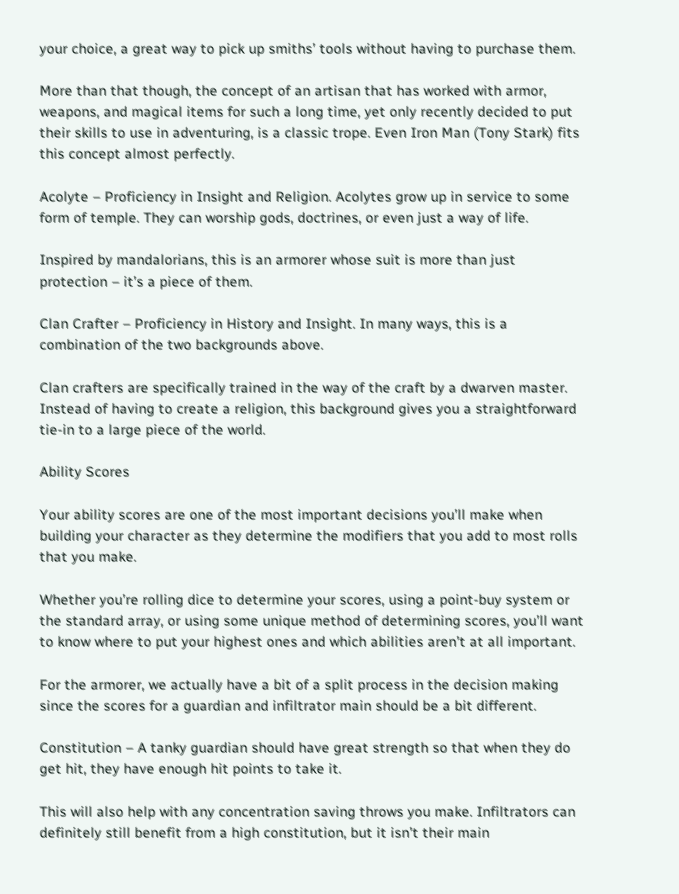your choice, a great way to pick up smiths’ tools without having to purchase them.

More than that though, the concept of an artisan that has worked with armor, weapons, and magical items for such a long time, yet only recently decided to put their skills to use in adventuring, is a classic trope. Even Iron Man (Tony Stark) fits this concept almost perfectly.

Acolyte – Proficiency in Insight and Religion. Acolytes grow up in service to some form of temple. They can worship gods, doctrines, or even just a way of life.

Inspired by mandalorians, this is an armorer whose suit is more than just protection – it’s a piece of them.

Clan Crafter – Proficiency in History and Insight. In many ways, this is a combination of the two backgrounds above.

Clan crafters are specifically trained in the way of the craft by a dwarven master. Instead of having to create a religion, this background gives you a straightforward tie-in to a large piece of the world.

Ability Scores

Your ability scores are one of the most important decisions you’ll make when building your character as they determine the modifiers that you add to most rolls that you make.

Whether you’re rolling dice to determine your scores, using a point-buy system or the standard array, or using some unique method of determining scores, you’ll want to know where to put your highest ones and which abilities aren’t at all important.

For the armorer, we actually have a bit of a split process in the decision making since the scores for a guardian and infiltrator main should be a bit different.

Constitution – A tanky guardian should have great strength so that when they do get hit, they have enough hit points to take it.

This will also help with any concentration saving throws you make. Infiltrators can definitely still benefit from a high constitution, but it isn’t their main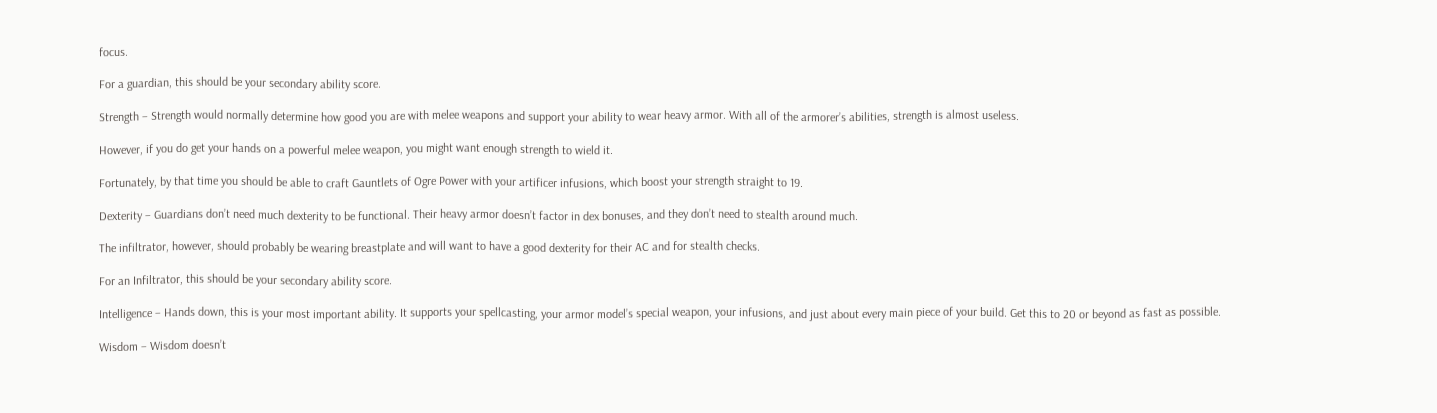focus.

For a guardian, this should be your secondary ability score.

Strength – Strength would normally determine how good you are with melee weapons and support your ability to wear heavy armor. With all of the armorer’s abilities, strength is almost useless.

However, if you do get your hands on a powerful melee weapon, you might want enough strength to wield it.

Fortunately, by that time you should be able to craft Gauntlets of Ogre Power with your artificer infusions, which boost your strength straight to 19.

Dexterity – Guardians don’t need much dexterity to be functional. Their heavy armor doesn’t factor in dex bonuses, and they don’t need to stealth around much.

The infiltrator, however, should probably be wearing breastplate and will want to have a good dexterity for their AC and for stealth checks.

For an Infiltrator, this should be your secondary ability score.

Intelligence – Hands down, this is your most important ability. It supports your spellcasting, your armor model’s special weapon, your infusions, and just about every main piece of your build. Get this to 20 or beyond as fast as possible.

Wisdom – Wisdom doesn’t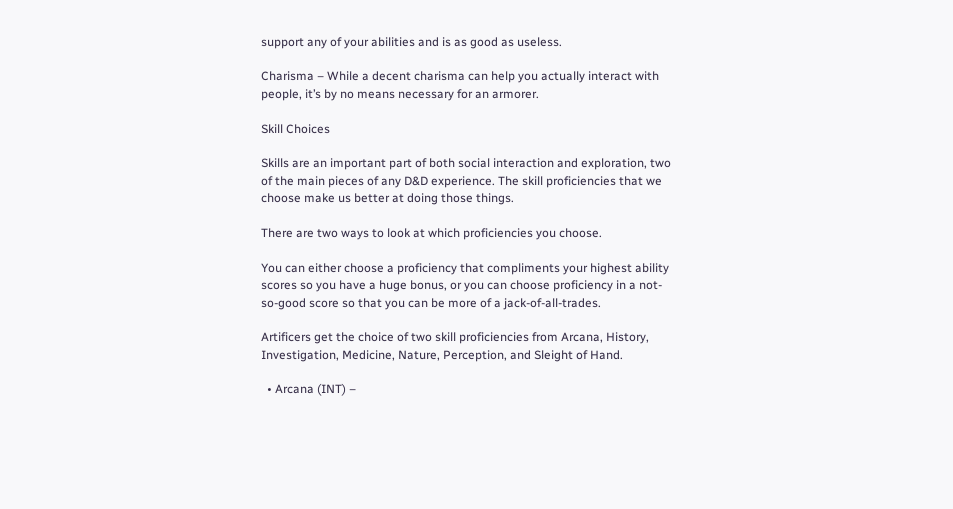support any of your abilities and is as good as useless.

Charisma – While a decent charisma can help you actually interact with people, it’s by no means necessary for an armorer.

Skill Choices

Skills are an important part of both social interaction and exploration, two of the main pieces of any D&D experience. The skill proficiencies that we choose make us better at doing those things.

There are two ways to look at which proficiencies you choose.

You can either choose a proficiency that compliments your highest ability scores so you have a huge bonus, or you can choose proficiency in a not-so-good score so that you can be more of a jack-of-all-trades.

Artificers get the choice of two skill proficiencies from Arcana, History, Investigation, Medicine, Nature, Perception, and Sleight of Hand.

  • Arcana (INT) –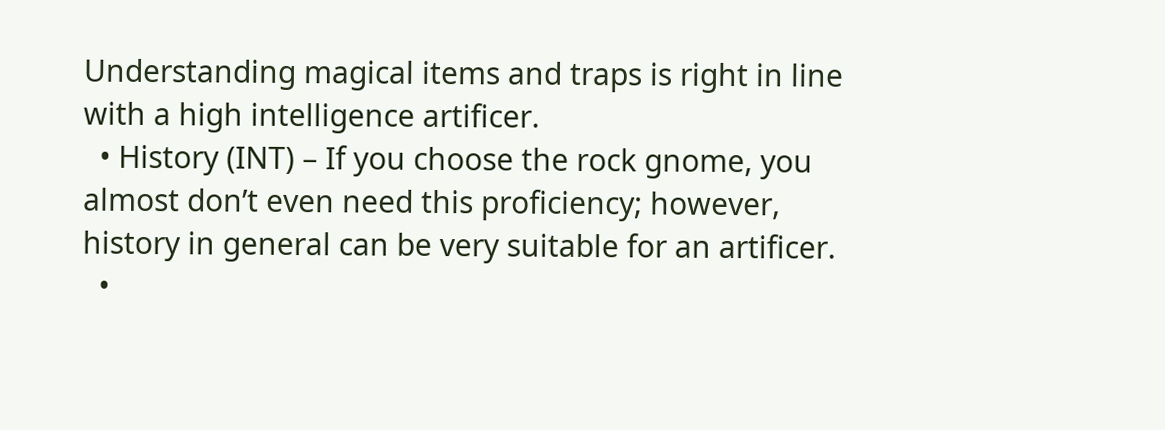Understanding magical items and traps is right in line with a high intelligence artificer.
  • History (INT) – If you choose the rock gnome, you almost don’t even need this proficiency; however, history in general can be very suitable for an artificer.
  •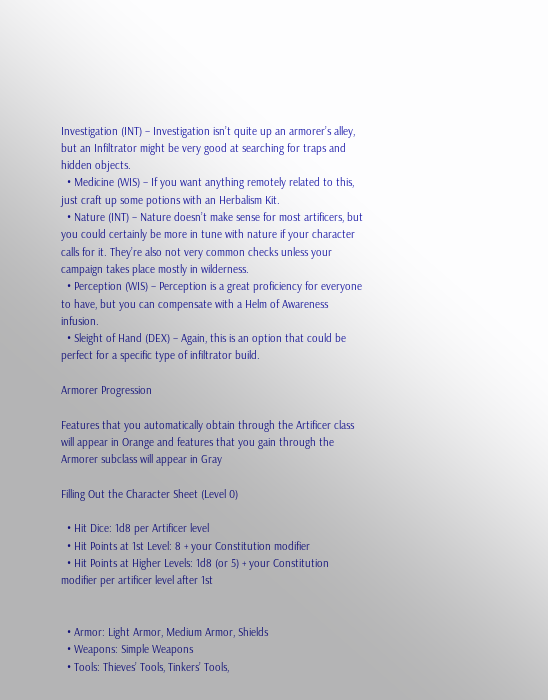Investigation (INT) – Investigation isn’t quite up an armorer’s alley, but an Infiltrator might be very good at searching for traps and hidden objects.
  • Medicine (WIS) – If you want anything remotely related to this, just craft up some potions with an Herbalism Kit.
  • Nature (INT) – Nature doesn’t make sense for most artificers, but you could certainly be more in tune with nature if your character calls for it. They’re also not very common checks unless your campaign takes place mostly in wilderness.
  • Perception (WIS) – Perception is a great proficiency for everyone to have, but you can compensate with a Helm of Awareness infusion.
  • Sleight of Hand (DEX) – Again, this is an option that could be perfect for a specific type of infiltrator build.

Armorer Progression

Features that you automatically obtain through the Artificer class will appear in Orange and features that you gain through the Armorer subclass will appear in Gray

Filling Out the Character Sheet (Level 0)

  • Hit Dice: 1d8 per Artificer level
  • Hit Points at 1st Level: 8 + your Constitution modifier
  • Hit Points at Higher Levels: 1d8 (or 5) + your Constitution modifier per artificer level after 1st


  • Armor: Light Armor, Medium Armor, Shields
  • Weapons: Simple Weapons
  • Tools: Thieves’ Tools, Tinkers’ Tools,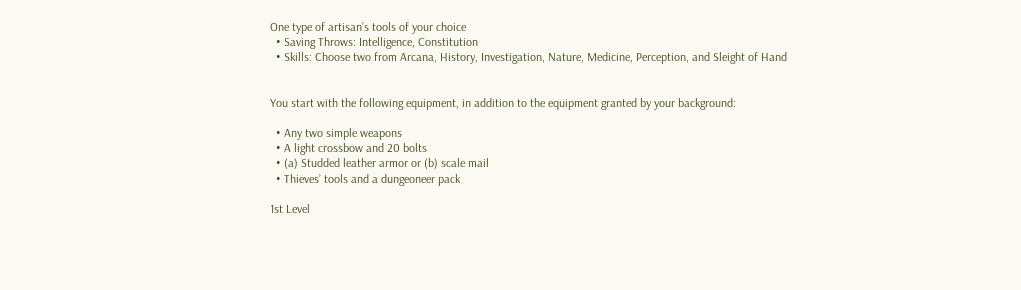One type of artisan’s tools of your choice
  • Saving Throws: Intelligence, Constitution
  • Skills: Choose two from Arcana, History, Investigation, Nature, Medicine, Perception, and Sleight of Hand


You start with the following equipment, in addition to the equipment granted by your background:

  • Any two simple weapons
  • A light crossbow and 20 bolts
  • (a) Studded leather armor or (b) scale mail
  • Thieves’ tools and a dungeoneer pack

1st Level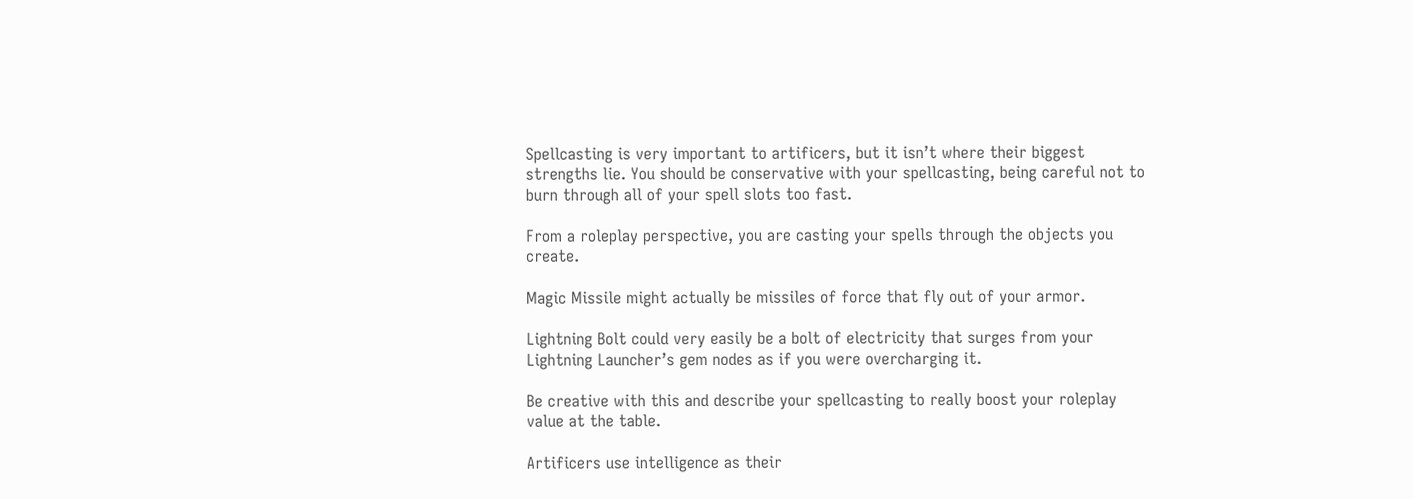Spellcasting is very important to artificers, but it isn’t where their biggest strengths lie. You should be conservative with your spellcasting, being careful not to burn through all of your spell slots too fast.

From a roleplay perspective, you are casting your spells through the objects you create.

Magic Missile might actually be missiles of force that fly out of your armor.

Lightning Bolt could very easily be a bolt of electricity that surges from your Lightning Launcher’s gem nodes as if you were overcharging it.

Be creative with this and describe your spellcasting to really boost your roleplay value at the table.

Artificers use intelligence as their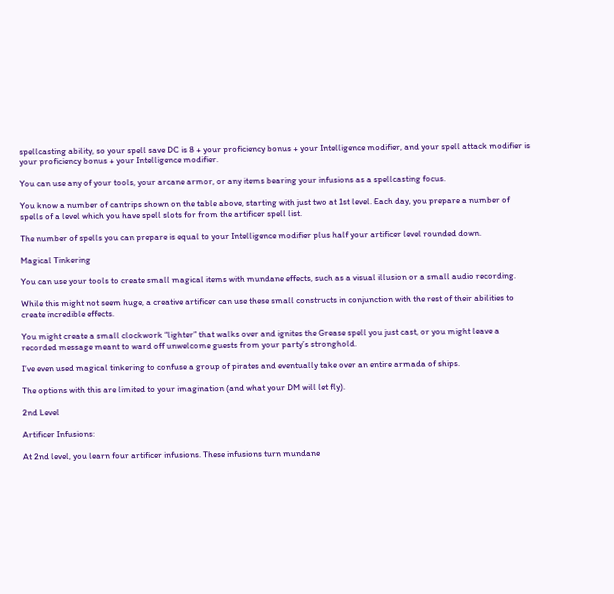spellcasting ability, so your spell save DC is 8 + your proficiency bonus + your Intelligence modifier, and your spell attack modifier is your proficiency bonus + your Intelligence modifier.

You can use any of your tools, your arcane armor, or any items bearing your infusions as a spellcasting focus.

You know a number of cantrips shown on the table above, starting with just two at 1st level. Each day, you prepare a number of spells of a level which you have spell slots for from the artificer spell list.

The number of spells you can prepare is equal to your Intelligence modifier plus half your artificer level rounded down.

Magical Tinkering

You can use your tools to create small magical items with mundane effects, such as a visual illusion or a small audio recording.

While this might not seem huge, a creative artificer can use these small constructs in conjunction with the rest of their abilities to create incredible effects.

You might create a small clockwork “lighter” that walks over and ignites the Grease spell you just cast, or you might leave a recorded message meant to ward off unwelcome guests from your party’s stronghold.

I’ve even used magical tinkering to confuse a group of pirates and eventually take over an entire armada of ships.

The options with this are limited to your imagination (and what your DM will let fly).

2nd Level

Artificer Infusions:

At 2nd level, you learn four artificer infusions. These infusions turn mundane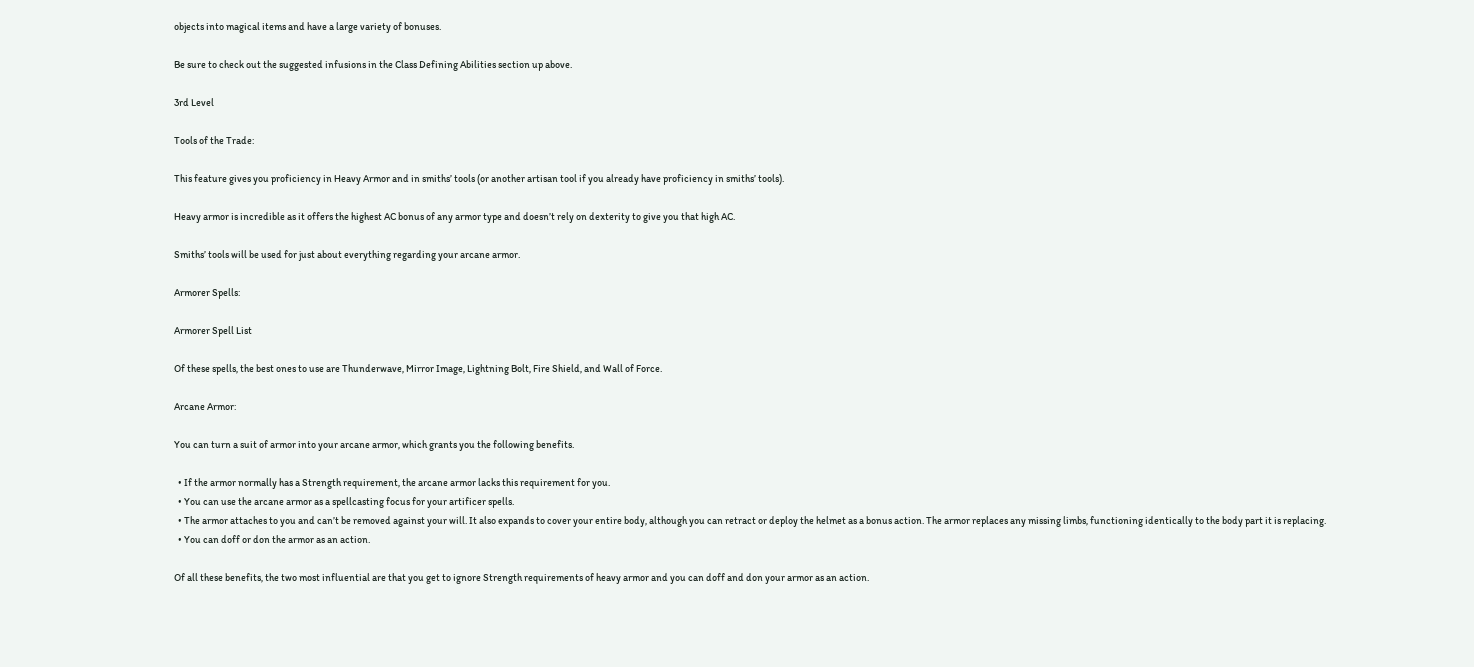objects into magical items and have a large variety of bonuses.

Be sure to check out the suggested infusions in the Class Defining Abilities section up above.

3rd Level

Tools of the Trade:

This feature gives you proficiency in Heavy Armor and in smiths’ tools (or another artisan tool if you already have proficiency in smiths’ tools).

Heavy armor is incredible as it offers the highest AC bonus of any armor type and doesn’t rely on dexterity to give you that high AC.

Smiths’ tools will be used for just about everything regarding your arcane armor.

Armorer Spells:

Armorer Spell List

Of these spells, the best ones to use are Thunderwave, Mirror Image, Lightning Bolt, Fire Shield, and Wall of Force.

Arcane Armor:

You can turn a suit of armor into your arcane armor, which grants you the following benefits.

  • If the armor normally has a Strength requirement, the arcane armor lacks this requirement for you.
  • You can use the arcane armor as a spellcasting focus for your artificer spells.
  • The armor attaches to you and can’t be removed against your will. It also expands to cover your entire body, although you can retract or deploy the helmet as a bonus action. The armor replaces any missing limbs, functioning identically to the body part it is replacing.
  • You can doff or don the armor as an action.

Of all these benefits, the two most influential are that you get to ignore Strength requirements of heavy armor and you can doff and don your armor as an action.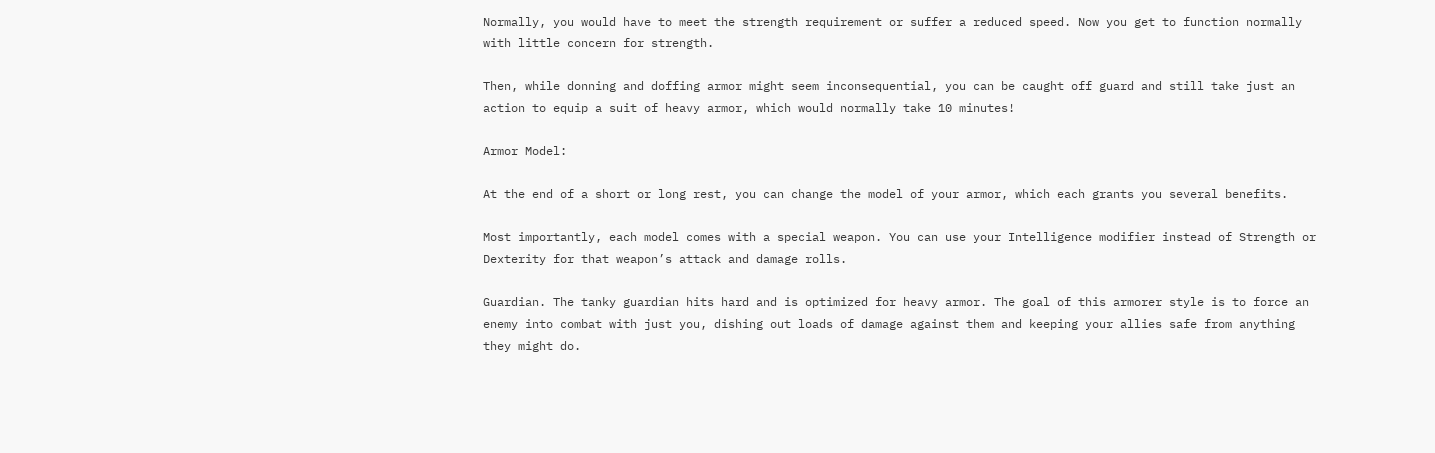Normally, you would have to meet the strength requirement or suffer a reduced speed. Now you get to function normally with little concern for strength.

Then, while donning and doffing armor might seem inconsequential, you can be caught off guard and still take just an action to equip a suit of heavy armor, which would normally take 10 minutes!

Armor Model:

At the end of a short or long rest, you can change the model of your armor, which each grants you several benefits.

Most importantly, each model comes with a special weapon. You can use your Intelligence modifier instead of Strength or Dexterity for that weapon’s attack and damage rolls.

Guardian. The tanky guardian hits hard and is optimized for heavy armor. The goal of this armorer style is to force an enemy into combat with just you, dishing out loads of damage against them and keeping your allies safe from anything they might do.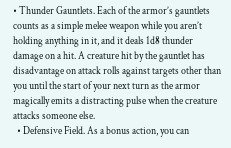• Thunder Gauntlets. Each of the armor’s gauntlets counts as a simple melee weapon while you aren’t holding anything in it, and it deals 1d8 thunder damage on a hit. A creature hit by the gauntlet has disadvantage on attack rolls against targets other than you until the start of your next turn as the armor magically emits a distracting pulse when the creature attacks someone else.
  • Defensive Field. As a bonus action, you can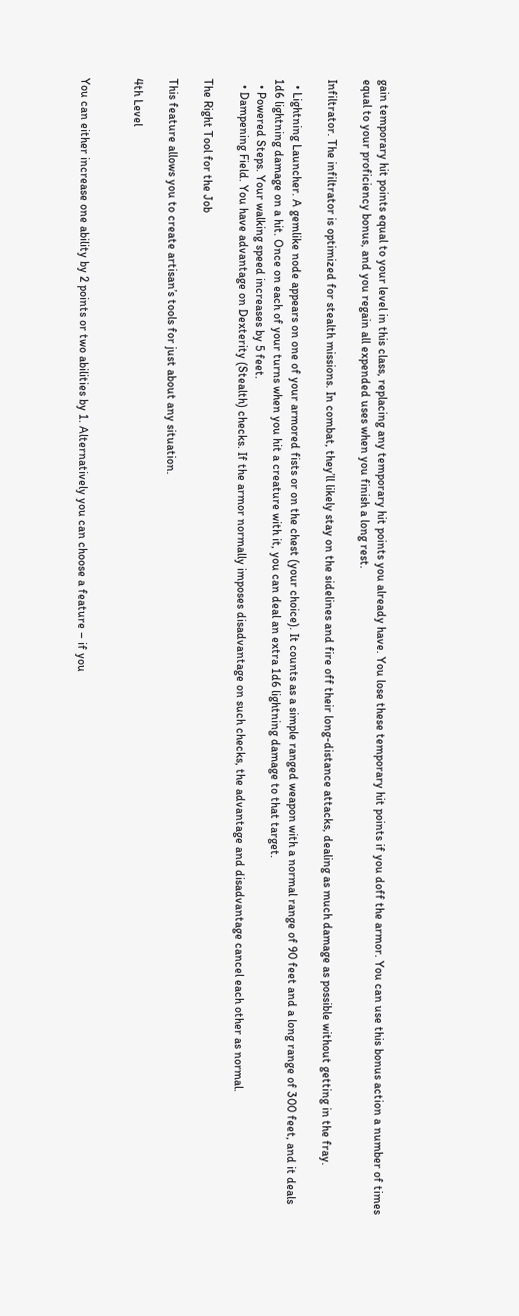gain temporary hit points equal to your level in this class, replacing any temporary hit points you already have. You lose these temporary hit points if you doff the armor. You can use this bonus action a number of times equal to your proficiency bonus, and you regain all expended uses when you finish a long rest.

Infiltrator. The infiltrator is optimized for stealth missions. In combat, they’ll likely stay on the sidelines and fire off their long-distance attacks, dealing as much damage as possible without getting in the fray.

  • Lightning Launcher. A gemlike node appears on one of your armored fists or on the chest (your choice). It counts as a simple ranged weapon with a normal range of 90 feet and a long range of 300 feet, and it deals 1d6 lightning damage on a hit. Once on each of your turns when you hit a creature with it, you can deal an extra 1d6 lightning damage to that target.
  • Powered Steps. Your walking speed increases by 5 feet.
  • Dampening Field. You have advantage on Dexterity (Stealth) checks. If the armor normally imposes disadvantage on such checks, the advantage and disadvantage cancel each other as normal.

The Right Tool for the Job

This feature allows you to create artisan’s tools for just about any situation.

4th Level


You can either increase one ability by 2 points or two abilities by 1. Alternatively you can choose a feature – if you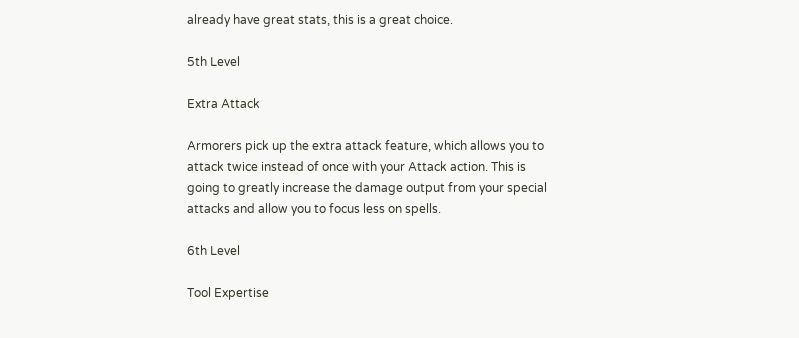already have great stats, this is a great choice.

5th Level

Extra Attack

Armorers pick up the extra attack feature, which allows you to attack twice instead of once with your Attack action. This is going to greatly increase the damage output from your special attacks and allow you to focus less on spells.

6th Level

Tool Expertise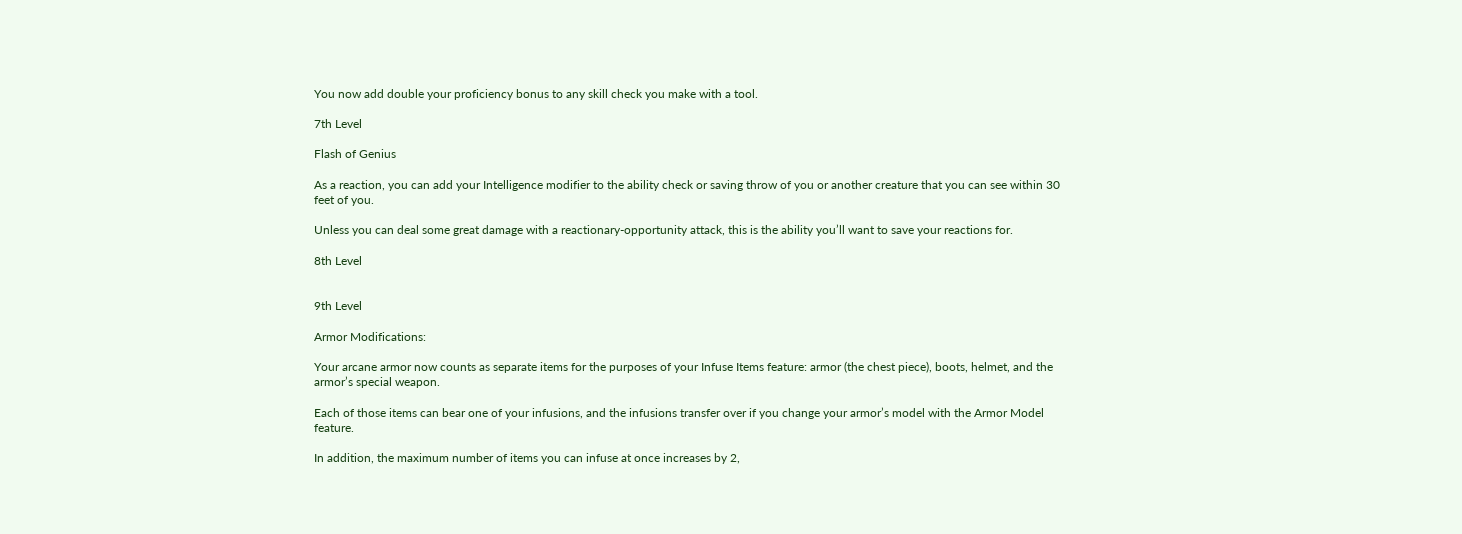You now add double your proficiency bonus to any skill check you make with a tool.

7th Level

Flash of Genius

As a reaction, you can add your Intelligence modifier to the ability check or saving throw of you or another creature that you can see within 30 feet of you.

Unless you can deal some great damage with a reactionary-opportunity attack, this is the ability you’ll want to save your reactions for.

8th Level


9th Level

Armor Modifications:

Your arcane armor now counts as separate items for the purposes of your Infuse Items feature: armor (the chest piece), boots, helmet, and the armor’s special weapon.

Each of those items can bear one of your infusions, and the infusions transfer over if you change your armor’s model with the Armor Model feature.

In addition, the maximum number of items you can infuse at once increases by 2,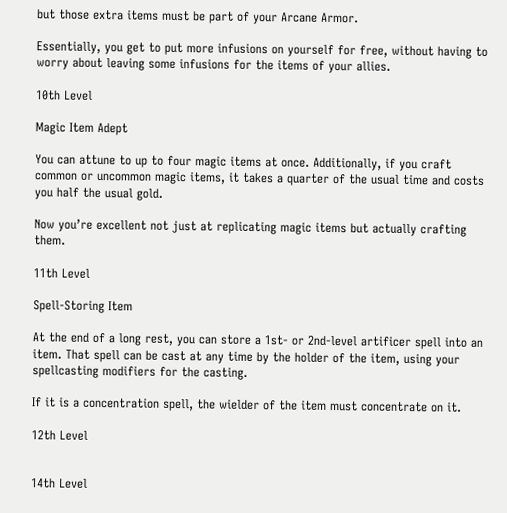but those extra items must be part of your Arcane Armor.

Essentially, you get to put more infusions on yourself for free, without having to worry about leaving some infusions for the items of your allies.

10th Level

Magic Item Adept

You can attune to up to four magic items at once. Additionally, if you craft common or uncommon magic items, it takes a quarter of the usual time and costs you half the usual gold.

Now you’re excellent not just at replicating magic items but actually crafting them.

11th Level

Spell-Storing Item

At the end of a long rest, you can store a 1st- or 2nd-level artificer spell into an item. That spell can be cast at any time by the holder of the item, using your spellcasting modifiers for the casting.

If it is a concentration spell, the wielder of the item must concentrate on it.

12th Level


14th Level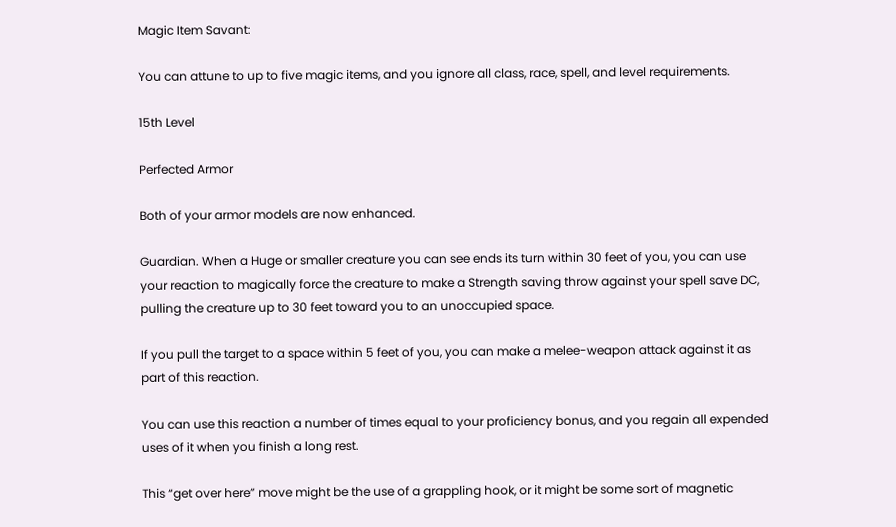Magic Item Savant:

You can attune to up to five magic items, and you ignore all class, race, spell, and level requirements.

15th Level

Perfected Armor

Both of your armor models are now enhanced.

Guardian. When a Huge or smaller creature you can see ends its turn within 30 feet of you, you can use your reaction to magically force the creature to make a Strength saving throw against your spell save DC, pulling the creature up to 30 feet toward you to an unoccupied space.

If you pull the target to a space within 5 feet of you, you can make a melee-weapon attack against it as part of this reaction.

You can use this reaction a number of times equal to your proficiency bonus, and you regain all expended uses of it when you finish a long rest.

This “get over here” move might be the use of a grappling hook, or it might be some sort of magnetic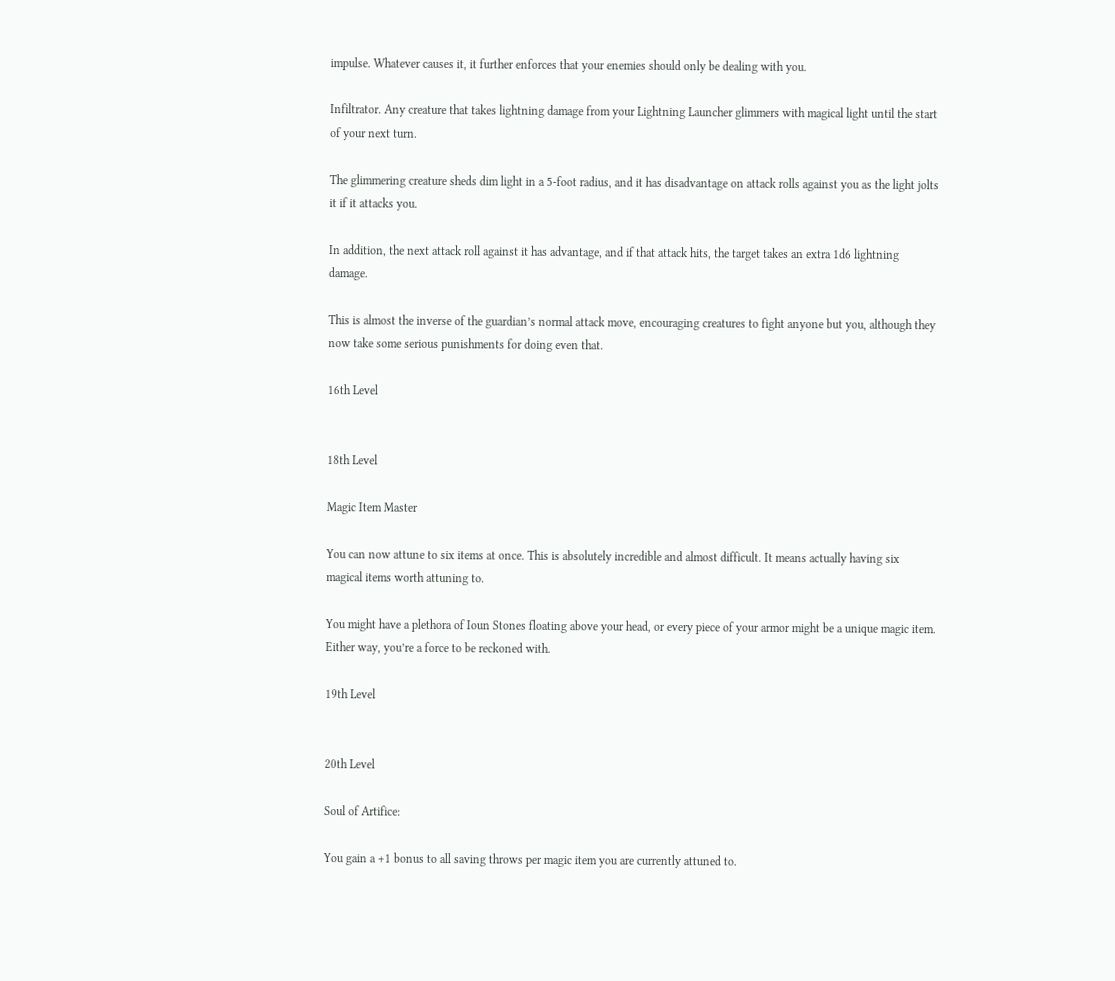impulse. Whatever causes it, it further enforces that your enemies should only be dealing with you.

Infiltrator. Any creature that takes lightning damage from your Lightning Launcher glimmers with magical light until the start of your next turn.

The glimmering creature sheds dim light in a 5-foot radius, and it has disadvantage on attack rolls against you as the light jolts it if it attacks you.

In addition, the next attack roll against it has advantage, and if that attack hits, the target takes an extra 1d6 lightning damage.

This is almost the inverse of the guardian’s normal attack move, encouraging creatures to fight anyone but you, although they now take some serious punishments for doing even that.

16th Level


18th Level

Magic Item Master

You can now attune to six items at once. This is absolutely incredible and almost difficult. It means actually having six magical items worth attuning to.

You might have a plethora of Ioun Stones floating above your head, or every piece of your armor might be a unique magic item. Either way, you’re a force to be reckoned with.

19th Level


20th Level

Soul of Artifice:

You gain a +1 bonus to all saving throws per magic item you are currently attuned to.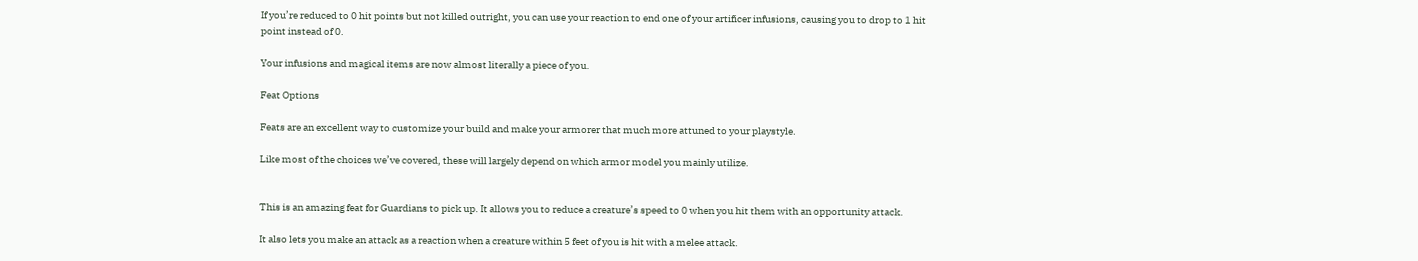If you’re reduced to 0 hit points but not killed outright, you can use your reaction to end one of your artificer infusions, causing you to drop to 1 hit point instead of 0.

Your infusions and magical items are now almost literally a piece of you.

Feat Options

Feats are an excellent way to customize your build and make your armorer that much more attuned to your playstyle.

Like most of the choices we’ve covered, these will largely depend on which armor model you mainly utilize.


This is an amazing feat for Guardians to pick up. It allows you to reduce a creature’s speed to 0 when you hit them with an opportunity attack.

It also lets you make an attack as a reaction when a creature within 5 feet of you is hit with a melee attack.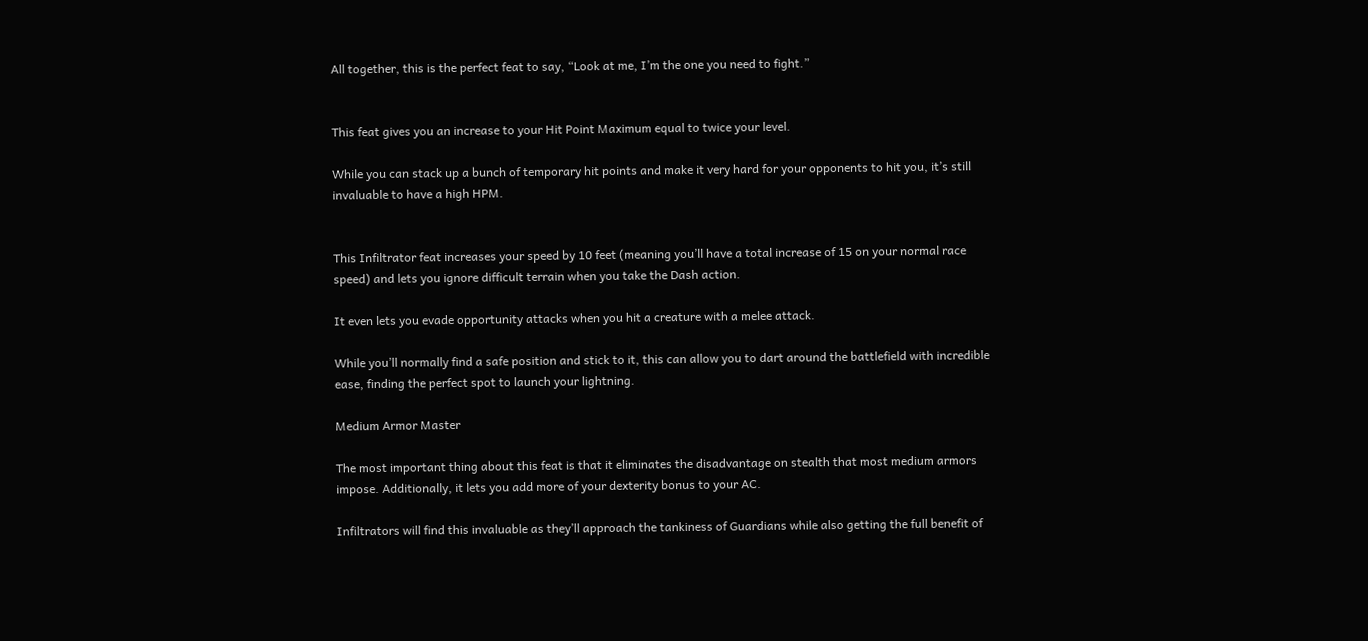All together, this is the perfect feat to say, “Look at me, I’m the one you need to fight.”


This feat gives you an increase to your Hit Point Maximum equal to twice your level.

While you can stack up a bunch of temporary hit points and make it very hard for your opponents to hit you, it’s still invaluable to have a high HPM.


This Infiltrator feat increases your speed by 10 feet (meaning you’ll have a total increase of 15 on your normal race speed) and lets you ignore difficult terrain when you take the Dash action.

It even lets you evade opportunity attacks when you hit a creature with a melee attack.

While you’ll normally find a safe position and stick to it, this can allow you to dart around the battlefield with incredible ease, finding the perfect spot to launch your lightning.

Medium Armor Master

The most important thing about this feat is that it eliminates the disadvantage on stealth that most medium armors impose. Additionally, it lets you add more of your dexterity bonus to your AC.

Infiltrators will find this invaluable as they’ll approach the tankiness of Guardians while also getting the full benefit of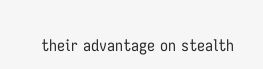their advantage on stealth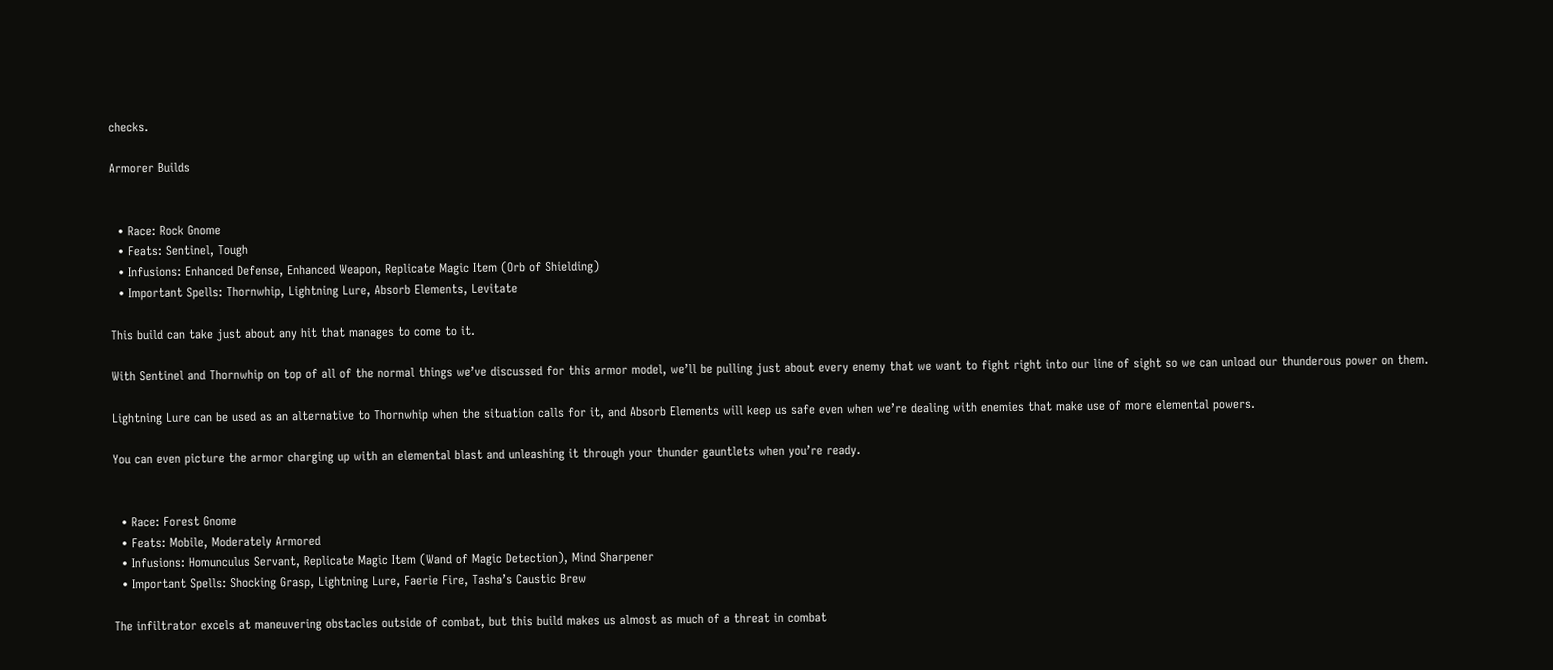checks.

Armorer Builds


  • Race: Rock Gnome
  • Feats: Sentinel, Tough
  • Infusions: Enhanced Defense, Enhanced Weapon, Replicate Magic Item (Orb of Shielding)
  • Important Spells: Thornwhip, Lightning Lure, Absorb Elements, Levitate

This build can take just about any hit that manages to come to it.

With Sentinel and Thornwhip on top of all of the normal things we’ve discussed for this armor model, we’ll be pulling just about every enemy that we want to fight right into our line of sight so we can unload our thunderous power on them.

Lightning Lure can be used as an alternative to Thornwhip when the situation calls for it, and Absorb Elements will keep us safe even when we’re dealing with enemies that make use of more elemental powers.

You can even picture the armor charging up with an elemental blast and unleashing it through your thunder gauntlets when you’re ready.


  • Race: Forest Gnome
  • Feats: Mobile, Moderately Armored
  • Infusions: Homunculus Servant, Replicate Magic Item (Wand of Magic Detection), Mind Sharpener
  • Important Spells: Shocking Grasp, Lightning Lure, Faerie Fire, Tasha’s Caustic Brew

The infiltrator excels at maneuvering obstacles outside of combat, but this build makes us almost as much of a threat in combat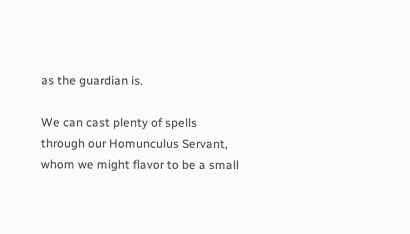as the guardian is.

We can cast plenty of spells through our Homunculus Servant, whom we might flavor to be a small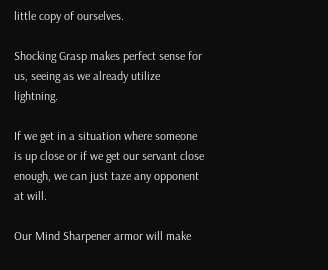little copy of ourselves.

Shocking Grasp makes perfect sense for us, seeing as we already utilize lightning.

If we get in a situation where someone is up close or if we get our servant close enough, we can just taze any opponent at will.

Our Mind Sharpener armor will make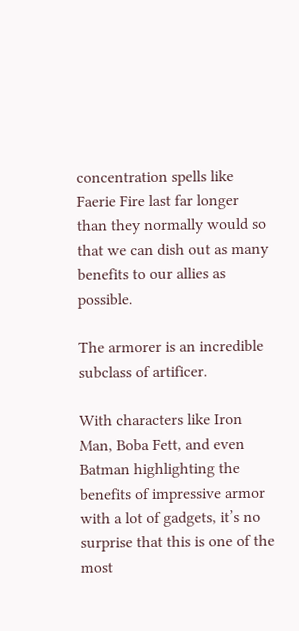concentration spells like Faerie Fire last far longer than they normally would so that we can dish out as many benefits to our allies as possible.

The armorer is an incredible subclass of artificer.

With characters like Iron Man, Boba Fett, and even Batman highlighting the benefits of impressive armor with a lot of gadgets, it’s no surprise that this is one of the most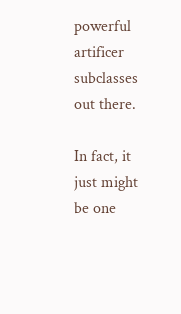powerful artificer subclasses out there.

In fact, it just might be one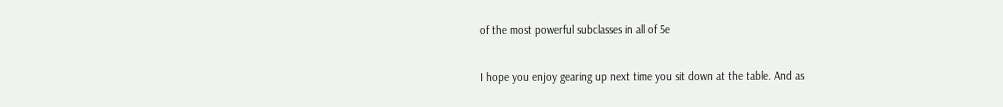of the most powerful subclasses in all of 5e

I hope you enjoy gearing up next time you sit down at the table. And as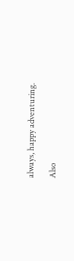always, happy adventuring.

Also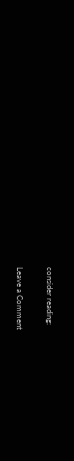consider reading:

Leave a Comment